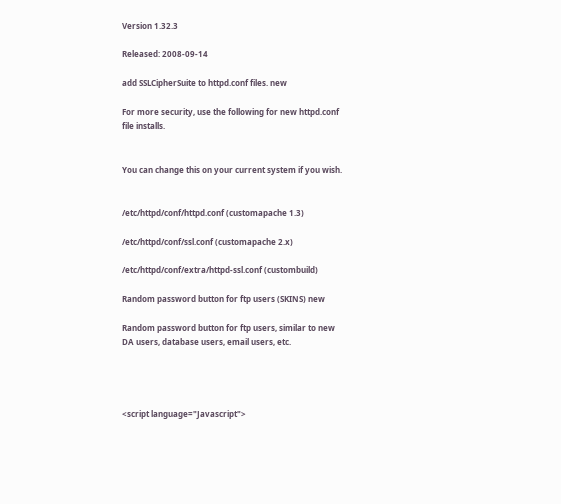Version 1.32.3

Released: 2008-09-14

add SSLCipherSuite to httpd.conf files. new

For more security, use the following for new httpd.conf file installs.


You can change this on your current system if you wish.


/etc/httpd/conf/httpd.conf (customapache 1.3)

/etc/httpd/conf/ssl.conf (customapache 2.x)

/etc/httpd/conf/extra/httpd-ssl.conf (custombuild)

Random password button for ftp users (SKINS) new

Random password button for ftp users, similar to new DA users, database users, email users, etc.




<script language="Javascript">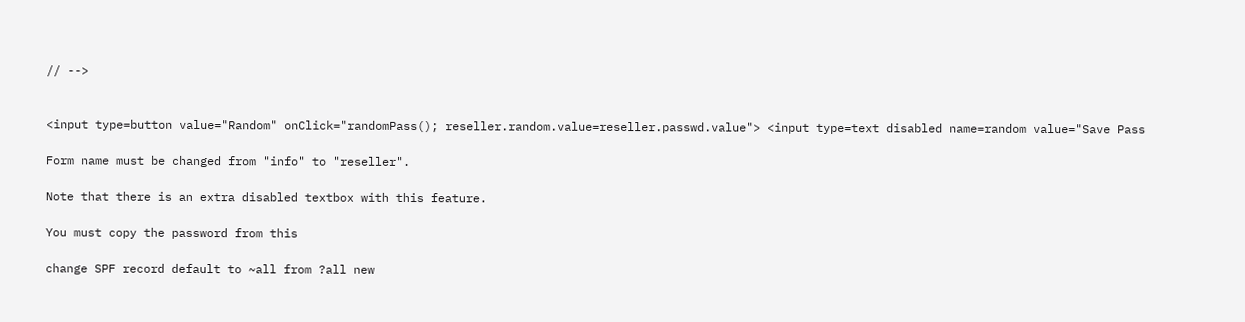// -->


<input type=button value="Random" onClick="randomPass(); reseller.random.value=reseller.passwd.value"> <input type=text disabled name=random value="Save Pass

Form name must be changed from "info" to "reseller".

Note that there is an extra disabled textbox with this feature.

You must copy the password from this

change SPF record default to ~all from ?all new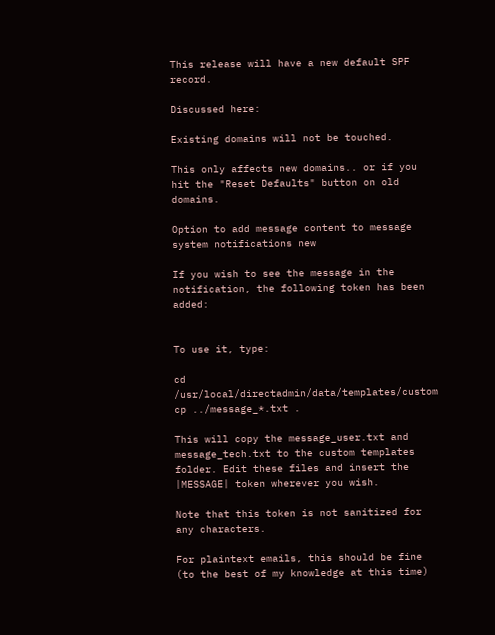This release will have a new default SPF record.

Discussed here:

Existing domains will not be touched.

This only affects new domains.. or if you hit the "Reset Defaults" button on old domains.

Option to add message content to message system notifications new

If you wish to see the message in the notification, the following token has been added:


To use it, type:

cd /usr/local/directadmin/data/templates/custom
cp ../message_*.txt .

This will copy the message_user.txt and message_tech.txt to the custom templates folder. Edit these files and insert the |MESSAGE| token wherever you wish.

Note that this token is not sanitized for any characters.

For plaintext emails, this should be fine (to the best of my knowledge at this time)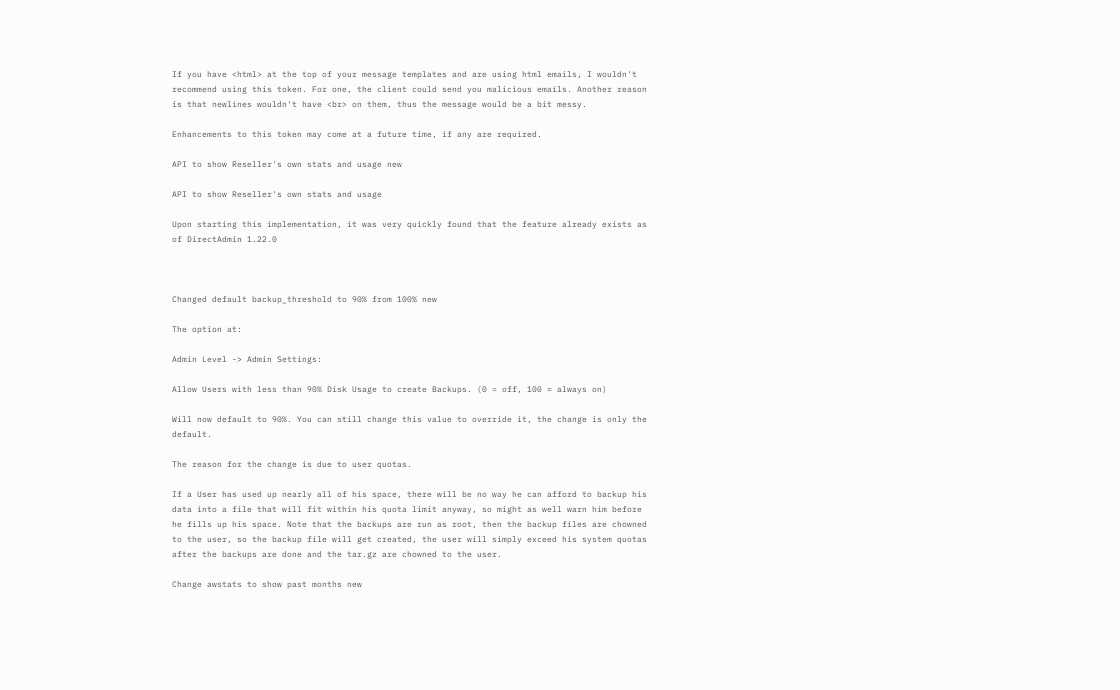If you have <html> at the top of your message templates and are using html emails, I wouldn't recommend using this token. For one, the client could send you malicious emails. Another reason is that newlines wouldn't have <br> on them, thus the message would be a bit messy.

Enhancements to this token may come at a future time, if any are required.

API to show Reseller's own stats and usage new

API to show Reseller's own stats and usage

Upon starting this implementation, it was very quickly found that the feature already exists as of DirectAdmin 1.22.0



Changed default backup_threshold to 90% from 100% new

The option at:

Admin Level -> Admin Settings:

Allow Users with less than 90% Disk Usage to create Backups. (0 = off, 100 = always on)

Will now default to 90%. You can still change this value to override it, the change is only the default.

The reason for the change is due to user quotas.

If a User has used up nearly all of his space, there will be no way he can afford to backup his data into a file that will fit within his quota limit anyway, so might as well warn him before he fills up his space. Note that the backups are run as root, then the backup files are chowned to the user, so the backup file will get created, the user will simply exceed his system quotas after the backups are done and the tar.gz are chowned to the user.

Change awstats to show past months new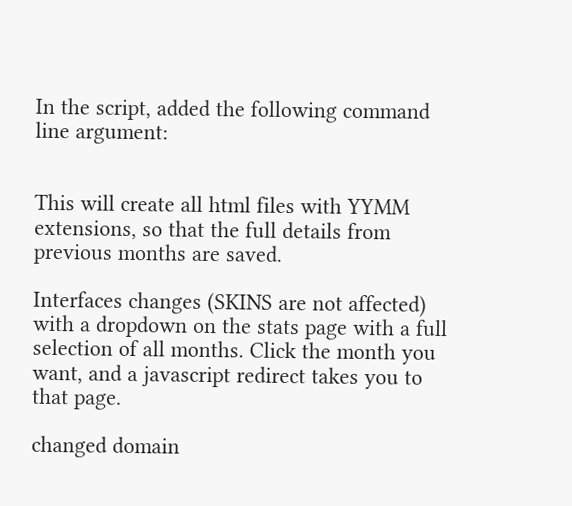In the script, added the following command line argument:


This will create all html files with YYMM extensions, so that the full details from previous months are saved.

Interfaces changes (SKINS are not affected) with a dropdown on the stats page with a full selection of all months. Click the month you want, and a javascript redirect takes you to that page.

changed domain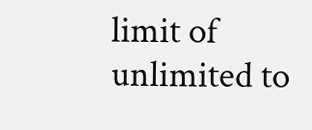limit of unlimited to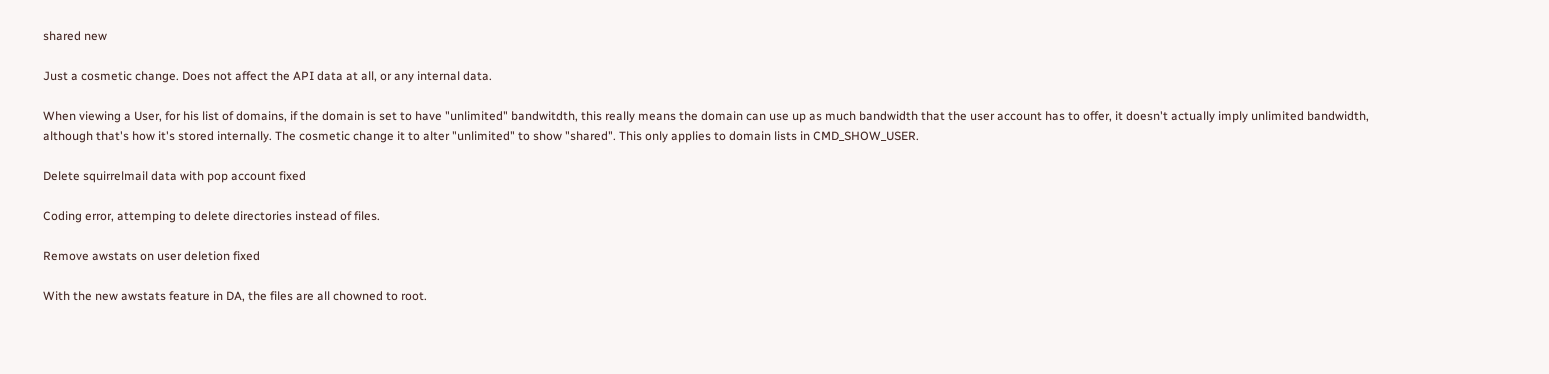shared new

Just a cosmetic change. Does not affect the API data at all, or any internal data.

When viewing a User, for his list of domains, if the domain is set to have "unlimited" bandwitdth, this really means the domain can use up as much bandwidth that the user account has to offer, it doesn't actually imply unlimited bandwidth, although that's how it's stored internally. The cosmetic change it to alter "unlimited" to show "shared". This only applies to domain lists in CMD_SHOW_USER.

Delete squirrelmail data with pop account fixed

Coding error, attemping to delete directories instead of files.

Remove awstats on user deletion fixed

With the new awstats feature in DA, the files are all chowned to root.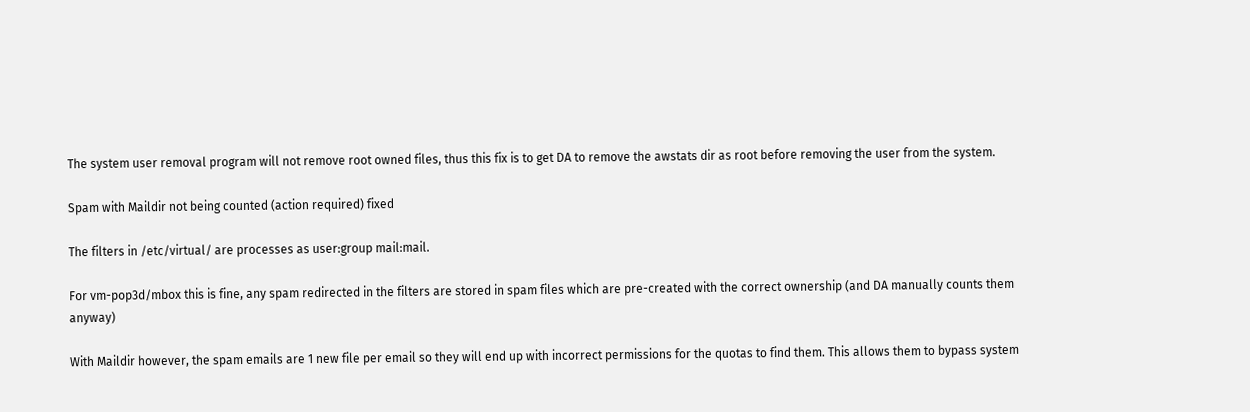The system user removal program will not remove root owned files, thus this fix is to get DA to remove the awstats dir as root before removing the user from the system.

Spam with Maildir not being counted (action required) fixed

The filters in /etc/virtual/ are processes as user:group mail:mail.

For vm-pop3d/mbox this is fine, any spam redirected in the filters are stored in spam files which are pre-created with the correct ownership (and DA manually counts them anyway)

With Maildir however, the spam emails are 1 new file per email so they will end up with incorrect permissions for the quotas to find them. This allows them to bypass system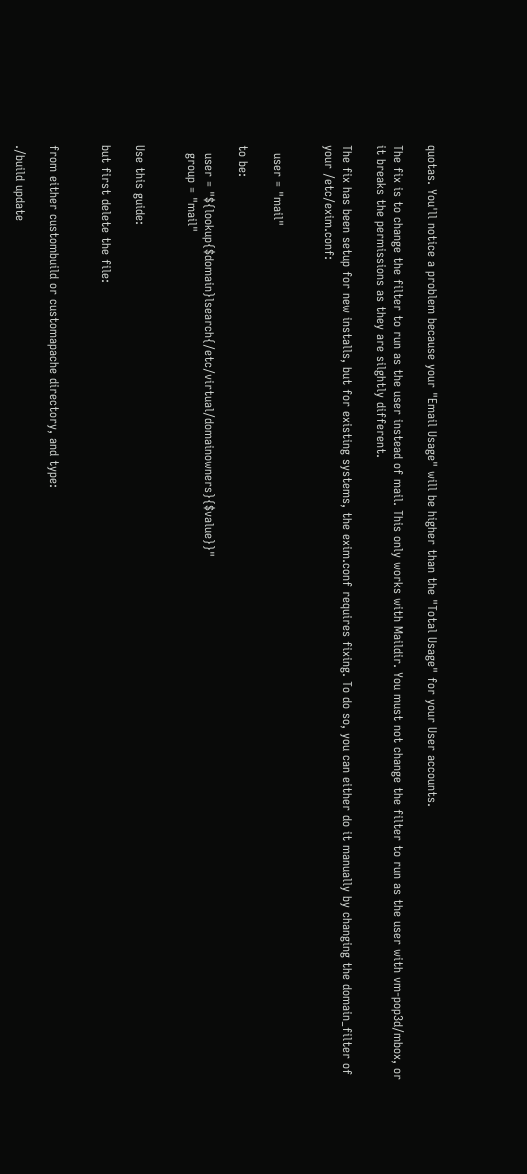quotas. You'll notice a problem because your "Email Usage" will be higher than the "Total Usage" for your User accounts.

The fix is to change the filter to run as the user instead of mail. This only works with Maildir. You must not change the filter to run as the user with vm-pop3d/mbox, or it breaks the permissions as they are silghtly different.

The fix has been setup for new installs, but for existing systems, the exim.conf requires fixing. To do so, you can either do it manually by changing the domain_filter of your /etc/exim.conf:


  user = "mail"

to be:

  user = "${lookup{$domain}lsearch{/etc/virtual/domainowners}{$value}}"
  group = "mail"


Use this guide:

but first delete the file:


from either custombuild or customapache directory, and type:

./build update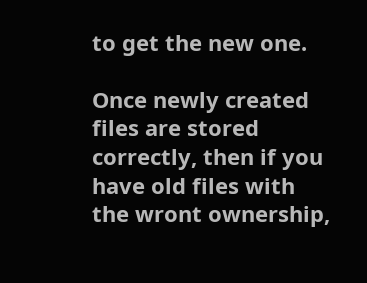to get the new one.

Once newly created files are stored correctly, then if you have old files with the wront ownership,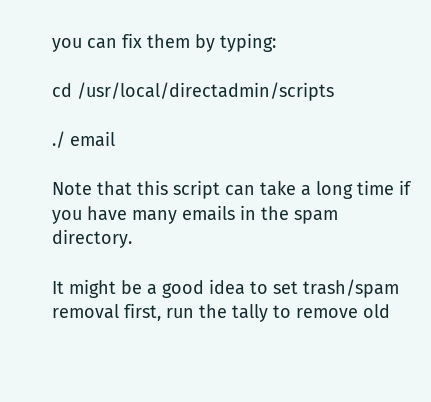you can fix them by typing:

cd /usr/local/directadmin/scripts

./ email

Note that this script can take a long time if you have many emails in the spam directory.

It might be a good idea to set trash/spam removal first, run the tally to remove old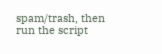spam/trash, then run the script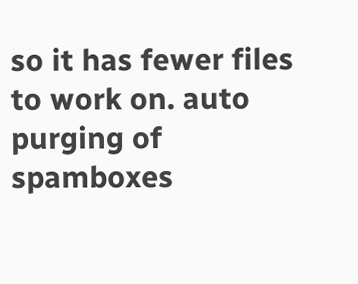so it has fewer files to work on. auto purging of spamboxes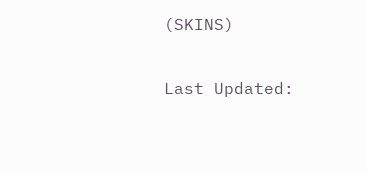(SKINS)

Last Updated: